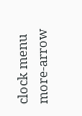clock menu more-arrow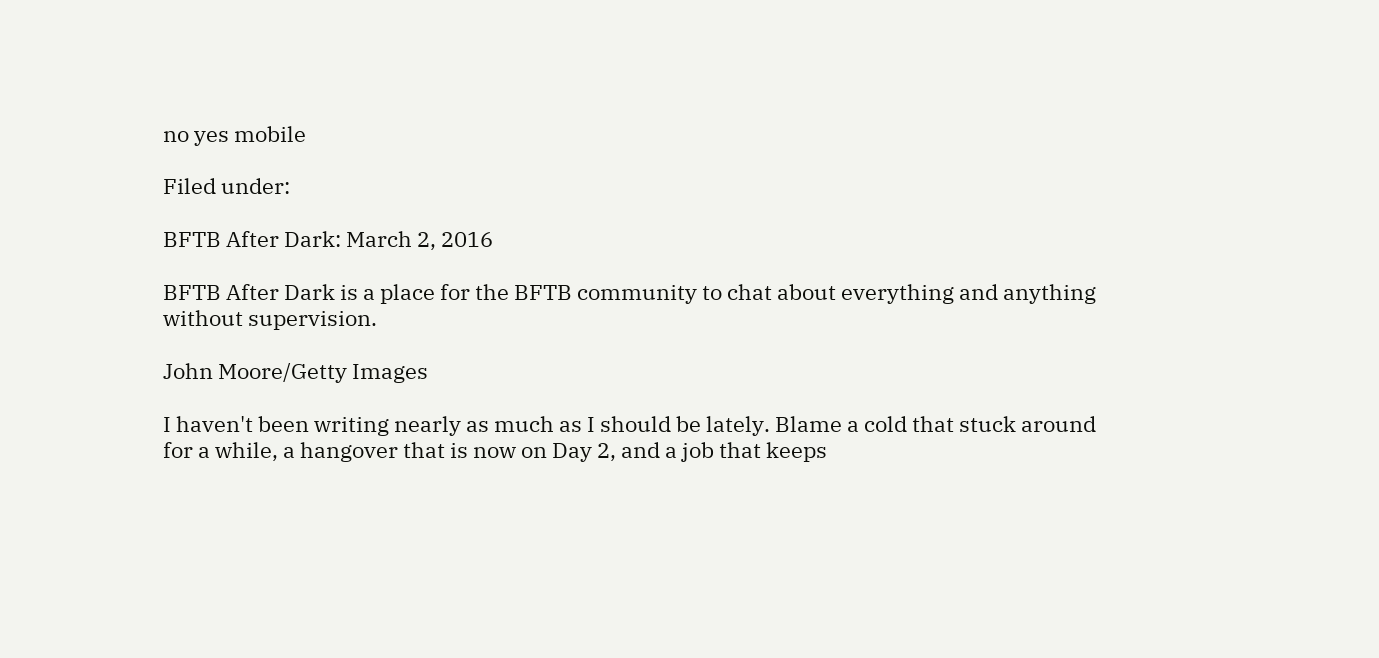no yes mobile

Filed under:

BFTB After Dark: March 2, 2016

BFTB After Dark is a place for the BFTB community to chat about everything and anything without supervision.

John Moore/Getty Images

I haven't been writing nearly as much as I should be lately. Blame a cold that stuck around for a while, a hangover that is now on Day 2, and a job that keeps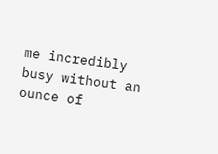me incredibly busy without an ounce of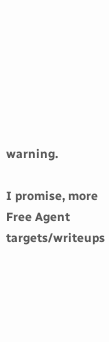warning.

I promise, more Free Agent targets/writeups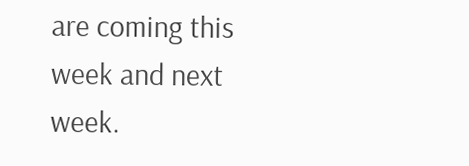are coming this week and next week.